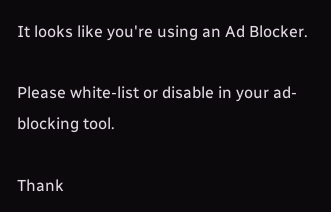It looks like you're using an Ad Blocker.

Please white-list or disable in your ad-blocking tool.

Thank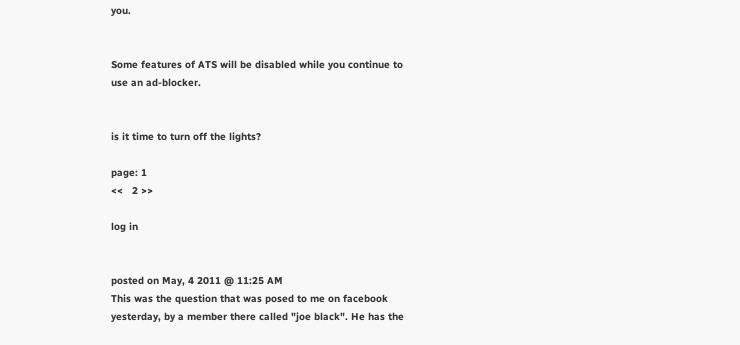you.


Some features of ATS will be disabled while you continue to use an ad-blocker.


is it time to turn off the lights?

page: 1
<<   2 >>

log in


posted on May, 4 2011 @ 11:25 AM
This was the question that was posed to me on facebook yesterday, by a member there called "joe black". He has the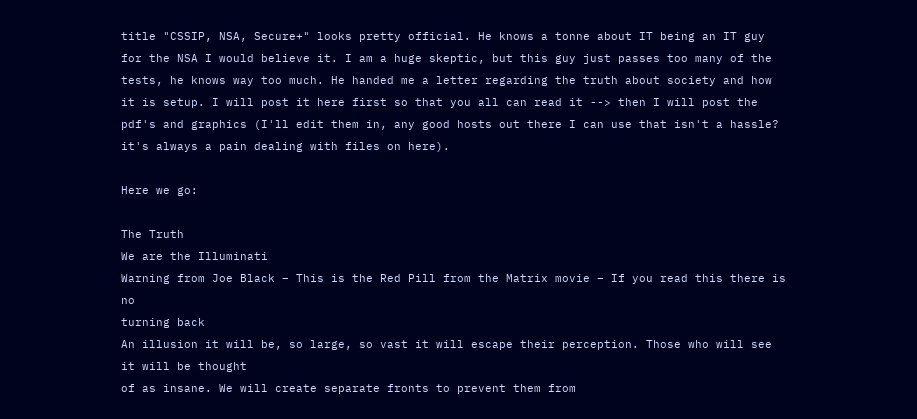title "CSSIP, NSA, Secure+" looks pretty official. He knows a tonne about IT being an IT guy for the NSA I would believe it. I am a huge skeptic, but this guy just passes too many of the tests, he knows way too much. He handed me a letter regarding the truth about society and how it is setup. I will post it here first so that you all can read it --> then I will post the pdf's and graphics (I'll edit them in, any good hosts out there I can use that isn't a hassle? it's always a pain dealing with files on here).

Here we go:

The Truth
We are the Illuminati
Warning from Joe Black – This is the Red Pill from the Matrix movie – If you read this there is no
turning back
An illusion it will be, so large, so vast it will escape their perception. Those who will see it will be thought
of as insane. We will create separate fronts to prevent them from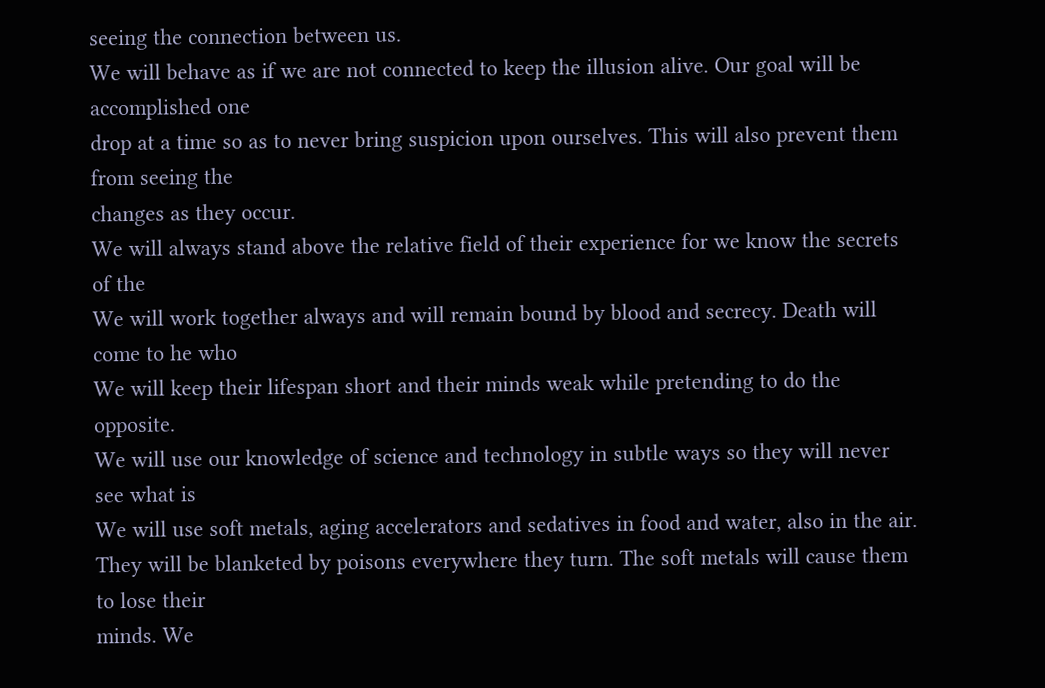seeing the connection between us.
We will behave as if we are not connected to keep the illusion alive. Our goal will be accomplished one
drop at a time so as to never bring suspicion upon ourselves. This will also prevent them from seeing the
changes as they occur.
We will always stand above the relative field of their experience for we know the secrets of the
We will work together always and will remain bound by blood and secrecy. Death will come to he who
We will keep their lifespan short and their minds weak while pretending to do the opposite.
We will use our knowledge of science and technology in subtle ways so they will never see what is
We will use soft metals, aging accelerators and sedatives in food and water, also in the air.
They will be blanketed by poisons everywhere they turn. The soft metals will cause them to lose their
minds. We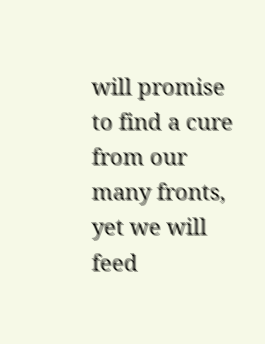will promise to find a cure from our many fronts, yet we will feed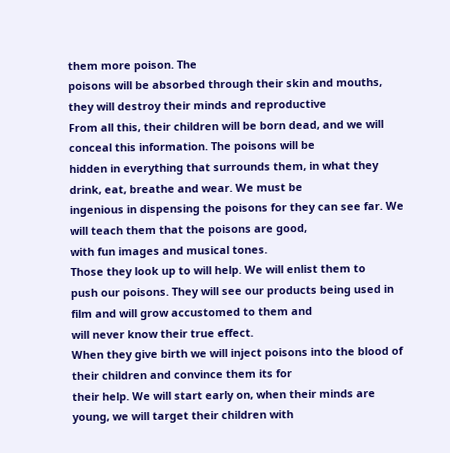them more poison. The
poisons will be absorbed through their skin and mouths, they will destroy their minds and reproductive
From all this, their children will be born dead, and we will conceal this information. The poisons will be
hidden in everything that surrounds them, in what they drink, eat, breathe and wear. We must be
ingenious in dispensing the poisons for they can see far. We will teach them that the poisons are good,
with fun images and musical tones.
Those they look up to will help. We will enlist them to
push our poisons. They will see our products being used in film and will grow accustomed to them and
will never know their true effect.
When they give birth we will inject poisons into the blood of their children and convince them its for
their help. We will start early on, when their minds are young, we will target their children with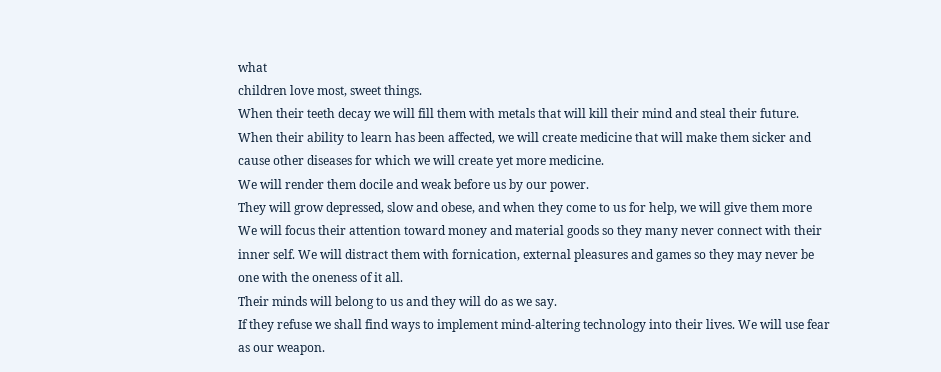what
children love most, sweet things.
When their teeth decay we will fill them with metals that will kill their mind and steal their future.
When their ability to learn has been affected, we will create medicine that will make them sicker and
cause other diseases for which we will create yet more medicine.
We will render them docile and weak before us by our power.
They will grow depressed, slow and obese, and when they come to us for help, we will give them more
We will focus their attention toward money and material goods so they many never connect with their
inner self. We will distract them with fornication, external pleasures and games so they may never be
one with the oneness of it all.
Their minds will belong to us and they will do as we say.
If they refuse we shall find ways to implement mind-altering technology into their lives. We will use fear
as our weapon.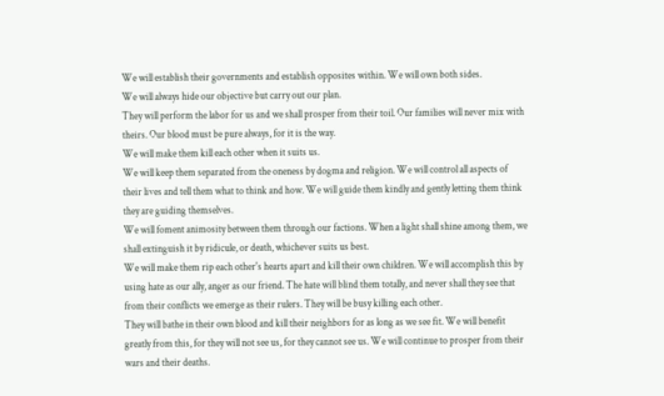We will establish their governments and establish opposites within. We will own both sides.
We will always hide our objective but carry out our plan.
They will perform the labor for us and we shall prosper from their toil. Our families will never mix with
theirs. Our blood must be pure always, for it is the way.
We will make them kill each other when it suits us.
We will keep them separated from the oneness by dogma and religion. We will control all aspects of
their lives and tell them what to think and how. We will guide them kindly and gently letting them think
they are guiding themselves.
We will foment animosity between them through our factions. When a light shall shine among them, we
shall extinguish it by ridicule, or death, whichever suits us best.
We will make them rip each other's hearts apart and kill their own children. We will accomplish this by
using hate as our ally, anger as our friend. The hate will blind them totally, and never shall they see that
from their conflicts we emerge as their rulers. They will be busy killing each other.
They will bathe in their own blood and kill their neighbors for as long as we see fit. We will benefit
greatly from this, for they will not see us, for they cannot see us. We will continue to prosper from their
wars and their deaths.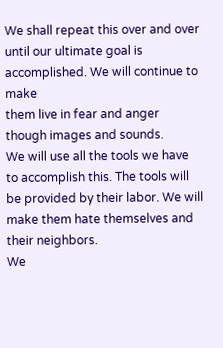We shall repeat this over and over until our ultimate goal is accomplished. We will continue to make
them live in fear and anger though images and sounds.
We will use all the tools we have to accomplish this. The tools will be provided by their labor. We will
make them hate themselves and their neighbors.
We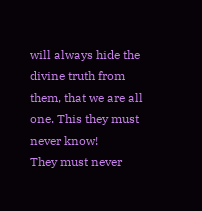will always hide the divine truth from them, that we are all one. This they must never know!
They must never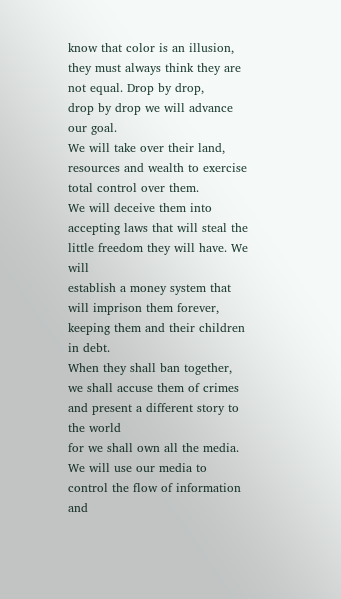know that color is an illusion, they must always think they are not equal. Drop by drop,
drop by drop we will advance our goal.
We will take over their land, resources and wealth to exercise total control over them.
We will deceive them into accepting laws that will steal the little freedom they will have. We will
establish a money system that will imprison them forever, keeping them and their children in debt.
When they shall ban together, we shall accuse them of crimes and present a different story to the world
for we shall own all the media.
We will use our media to control the flow of information and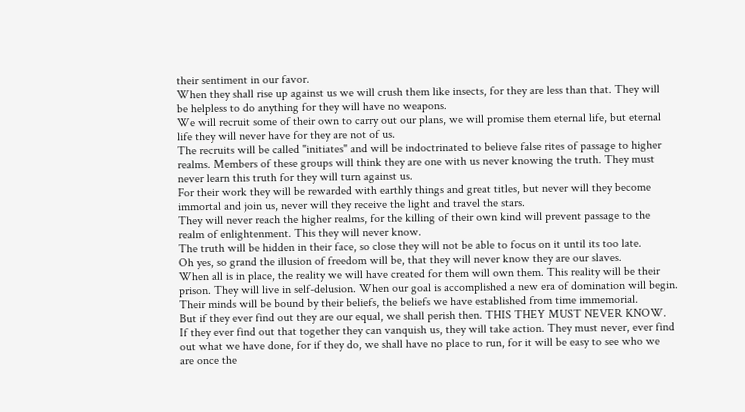their sentiment in our favor.
When they shall rise up against us we will crush them like insects, for they are less than that. They will
be helpless to do anything for they will have no weapons.
We will recruit some of their own to carry out our plans, we will promise them eternal life, but eternal
life they will never have for they are not of us.
The recruits will be called "initiates" and will be indoctrinated to believe false rites of passage to higher
realms. Members of these groups will think they are one with us never knowing the truth. They must
never learn this truth for they will turn against us.
For their work they will be rewarded with earthly things and great titles, but never will they become
immortal and join us, never will they receive the light and travel the stars.
They will never reach the higher realms, for the killing of their own kind will prevent passage to the
realm of enlightenment. This they will never know.
The truth will be hidden in their face, so close they will not be able to focus on it until its too late.
Oh yes, so grand the illusion of freedom will be, that they will never know they are our slaves.
When all is in place, the reality we will have created for them will own them. This reality will be their
prison. They will live in self-delusion. When our goal is accomplished a new era of domination will begin.
Their minds will be bound by their beliefs, the beliefs we have established from time immemorial.
But if they ever find out they are our equal, we shall perish then. THIS THEY MUST NEVER KNOW.
If they ever find out that together they can vanquish us, they will take action. They must never, ever find
out what we have done, for if they do, we shall have no place to run, for it will be easy to see who we
are once the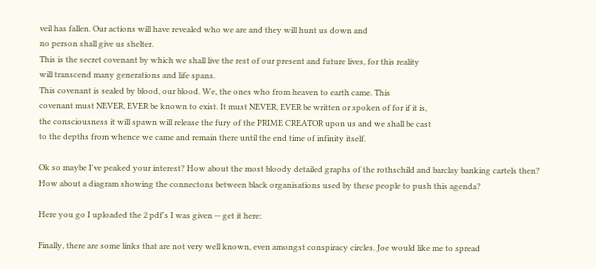veil has fallen. Our actions will have revealed who we are and they will hunt us down and
no person shall give us shelter.
This is the secret covenant by which we shall live the rest of our present and future lives, for this reality
will transcend many generations and life spans.
This covenant is sealed by blood, our blood. We, the ones who from heaven to earth came. This
covenant must NEVER, EVER be known to exist. It must NEVER, EVER be written or spoken of for if it is,
the consciousness it will spawn will release the fury of the PRIME CREATOR upon us and we shall be cast
to the depths from whence we came and remain there until the end time of infinity itself.

Ok so maybe I've peaked your interest? How about the most bloody detailed graphs of the rothschild and barclay banking cartels then? How about a diagram showing the connectons between black organisations used by these people to push this agenda?

Here you go I uploaded the 2 pdf's I was given -- get it here:

Finally, there are some links that are not very well known, even amongst conspiracy circles. Joe would like me to spread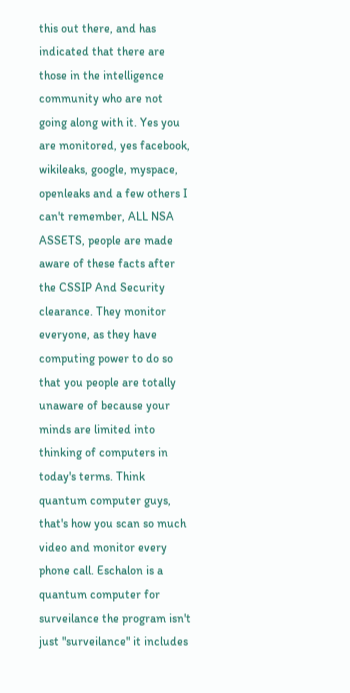this out there, and has indicated that there are those in the intelligence community who are not going along with it. Yes you are monitored, yes facebook, wikileaks, google, myspace, openleaks and a few others I can't remember, ALL NSA ASSETS, people are made aware of these facts after the CSSIP And Security clearance. They monitor everyone, as they have computing power to do so that you people are totally unaware of because your minds are limited into thinking of computers in today's terms. Think quantum computer guys, that's how you scan so much video and monitor every phone call. Eschalon is a quantum computer for surveilance the program isn't just "surveilance" it includes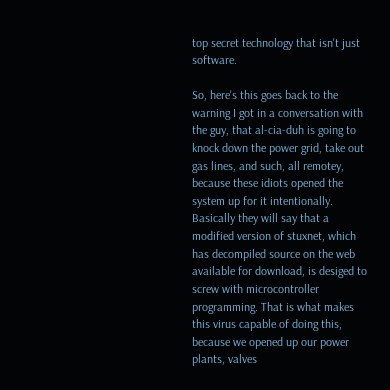top secret technology that isn't just software.

So, here's this goes back to the warning I got in a conversation with the guy, that al-cia-duh is going to knock down the power grid, take out gas lines, and such, all remotey, because these idiots opened the system up for it intentionally. Basically they will say that a modified version of stuxnet, which has decompiled source on the web available for download, is desiged to screw with microcontroller programming. That is what makes this virus capable of doing this, because we opened up our power plants, valves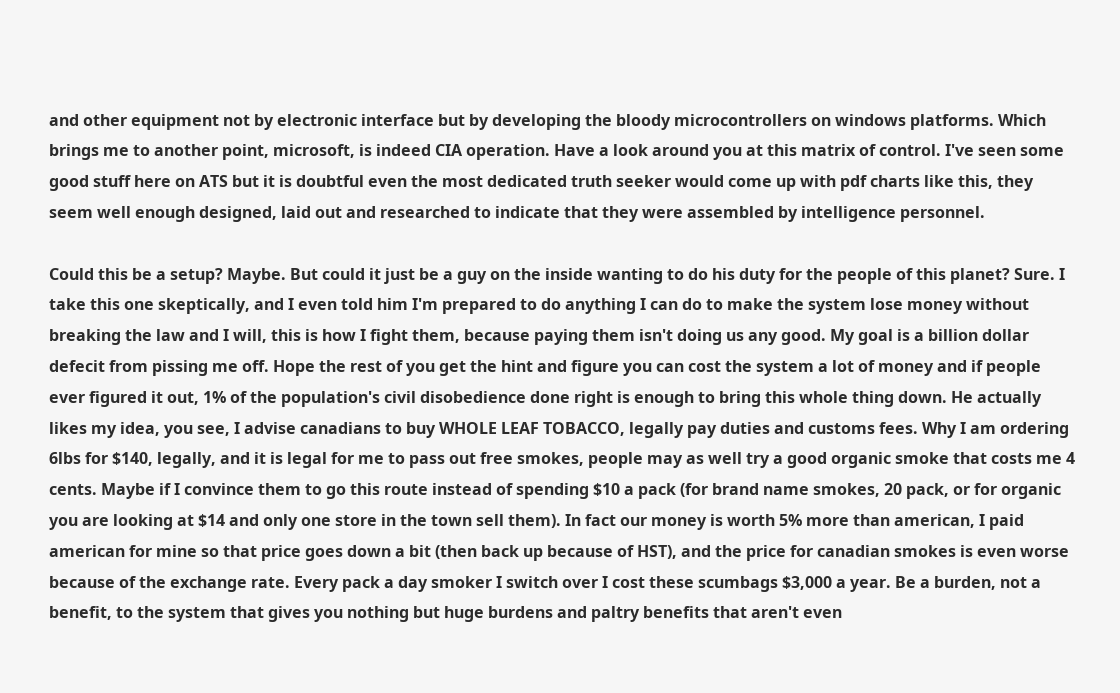and other equipment not by electronic interface but by developing the bloody microcontrollers on windows platforms. Which brings me to another point, microsoft, is indeed CIA operation. Have a look around you at this matrix of control. I've seen some good stuff here on ATS but it is doubtful even the most dedicated truth seeker would come up with pdf charts like this, they seem well enough designed, laid out and researched to indicate that they were assembled by intelligence personnel.

Could this be a setup? Maybe. But could it just be a guy on the inside wanting to do his duty for the people of this planet? Sure. I take this one skeptically, and I even told him I'm prepared to do anything I can do to make the system lose money without breaking the law and I will, this is how I fight them, because paying them isn't doing us any good. My goal is a billion dollar defecit from pissing me off. Hope the rest of you get the hint and figure you can cost the system a lot of money and if people ever figured it out, 1% of the population's civil disobedience done right is enough to bring this whole thing down. He actually likes my idea, you see, I advise canadians to buy WHOLE LEAF TOBACCO, legally pay duties and customs fees. Why I am ordering 6lbs for $140, legally, and it is legal for me to pass out free smokes, people may as well try a good organic smoke that costs me 4 cents. Maybe if I convince them to go this route instead of spending $10 a pack (for brand name smokes, 20 pack, or for organic you are looking at $14 and only one store in the town sell them). In fact our money is worth 5% more than american, I paid american for mine so that price goes down a bit (then back up because of HST), and the price for canadian smokes is even worse because of the exchange rate. Every pack a day smoker I switch over I cost these scumbags $3,000 a year. Be a burden, not a benefit, to the system that gives you nothing but huge burdens and paltry benefits that aren't even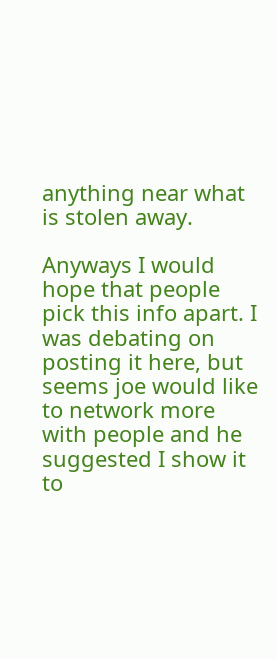anything near what is stolen away.

Anyways I would hope that people pick this info apart. I was debating on posting it here, but seems joe would like to network more with people and he suggested I show it to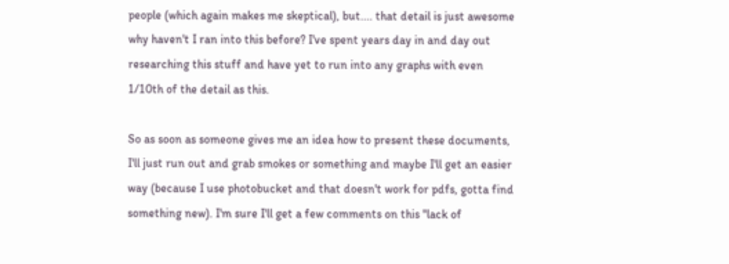people (which again makes me skeptical), but.... that detail is just awesome why haven't I ran into this before? I've spent years day in and day out researching this stuff and have yet to run into any graphs with even 1/10th of the detail as this.

So as soon as someone gives me an idea how to present these documents, I'll just run out and grab smokes or something and maybe I'll get an easier way (because I use photobucket and that doesn't work for pdfs, gotta find something new). I'm sure I'll get a few comments on this "lack of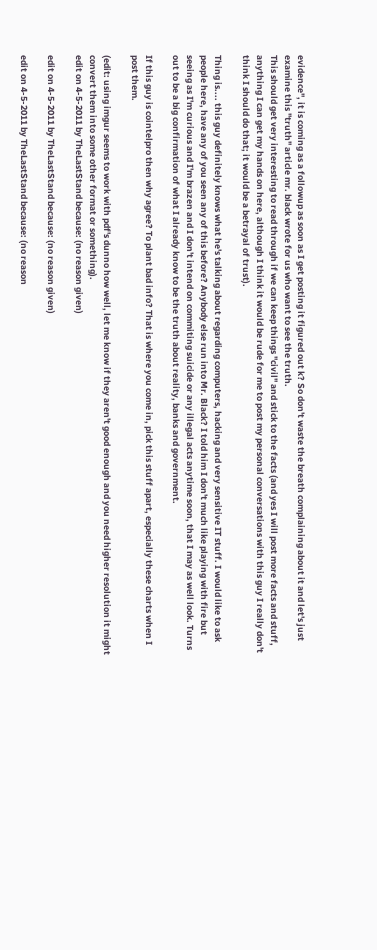evidence", it is coming as a followup as soon as I get posting it figured out k? So don't waste the breath complaining about it and let's just examine this "truth" article mr. black wrote for us who want to see the truth.
This should get very interesting to read through if we can keep things "civil" and stick to the facts (and yes I will post more facts and stuff, anything I can get my hands on here, although I think it would be rude for me to post my personal conversations with this guy I really don't think I should do that; it would be a betrayal of trust).

Thing is.... this guy definitely knows what he's talking about regarding computers, hacking and very sensitive IT stuff. I would like to ask people here, have any of you seen any of this before? Anybody else run into Mr. Black? I told him I don't much like playing with fire but seeing as I'm curious and I'm brazen and I don't intend on commiting suicide or any illegal acts anytime soon, that I may as well look. Turns out to be a big confirmation of what I already know to be the truth about reality, banks and government.

If this guy is cointelpro then why agree? To plant bad info? That is where you come in, pick this stuff apart, especially these charts when I post them.

(edit: using imgur seems to work with pdf's dunno how well, let me know if they aren't good enough and you need higher resolution it might convert them into some other format or something).
edit on 4-5-2011 by TheLastStand because: (no reason given)

edit on 4-5-2011 by TheLastStand because: (no reason given)

edit on 4-5-2011 by TheLastStand because: (no reason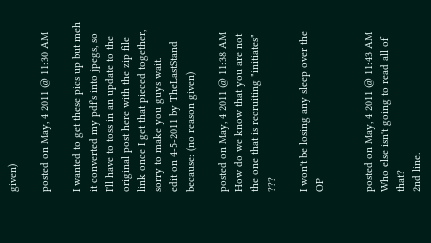given)

posted on May, 4 2011 @ 11:30 AM

I wanted to get these pics up but meh it converted my pdf's into jpegs, so I'll have to toss in an update to the original post here with the zip file link once I get that pieced together, sorry to make you guys wait.
edit on 4-5-2011 by TheLastStand because: (no reason given)

posted on May, 4 2011 @ 11:38 AM
How do we know that you are not the one that is recruiting "initiates" ???

I won't be losing any sleep over the OP


posted on May, 4 2011 @ 11:43 AM
Who else isn't going to read all of that?
2nd line.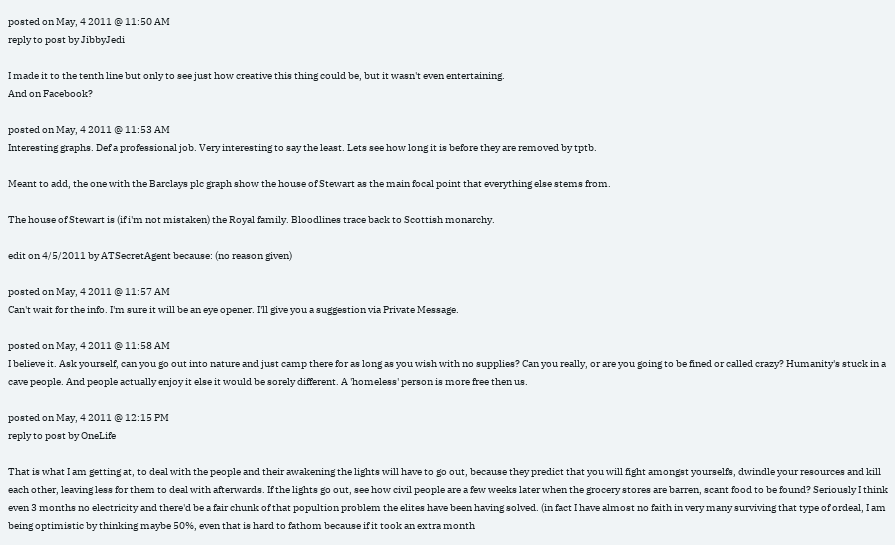posted on May, 4 2011 @ 11:50 AM
reply to post by JibbyJedi

I made it to the tenth line but only to see just how creative this thing could be, but it wasn't even entertaining.
And on Facebook?

posted on May, 4 2011 @ 11:53 AM
Interesting graphs. Def a professional job. Very interesting to say the least. Lets see how long it is before they are removed by tptb.

Meant to add, the one with the Barclays plc graph show the house of Stewart as the main focal point that everything else stems from.

The house of Stewart is (if i'm not mistaken) the Royal family. Bloodlines trace back to Scottish monarchy.

edit on 4/5/2011 by ATSecretAgent because: (no reason given)

posted on May, 4 2011 @ 11:57 AM
Can't wait for the info. I'm sure it will be an eye opener. I'll give you a suggestion via Private Message.

posted on May, 4 2011 @ 11:58 AM
I believe it. Ask yourself, can you go out into nature and just camp there for as long as you wish with no supplies? Can you really, or are you going to be fined or called crazy? Humanity's stuck in a cave people. And people actually enjoy it else it would be sorely different. A 'homeless' person is more free then us.

posted on May, 4 2011 @ 12:15 PM
reply to post by OneLife

That is what I am getting at, to deal with the people and their awakening the lights will have to go out, because they predict that you will fight amongst yourselfs, dwindle your resources and kill each other, leaving less for them to deal with afterwards. If the lights go out, see how civil people are a few weeks later when the grocery stores are barren, scant food to be found? Seriously I think even 3 months no electricity and there'd be a fair chunk of that popultion problem the elites have been having solved. (in fact I have almost no faith in very many surviving that type of ordeal, I am being optimistic by thinking maybe 50%, even that is hard to fathom because if it took an extra month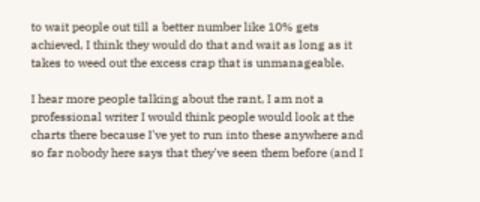to wait people out till a better number like 10% gets achieved, I think they would do that and wait as long as it takes to weed out the excess crap that is unmanageable.

I hear more people talking about the rant, I am not a professional writer I would think people would look at the charts there because I've yet to run into these anywhere and so far nobody here says that they've seen them before (and I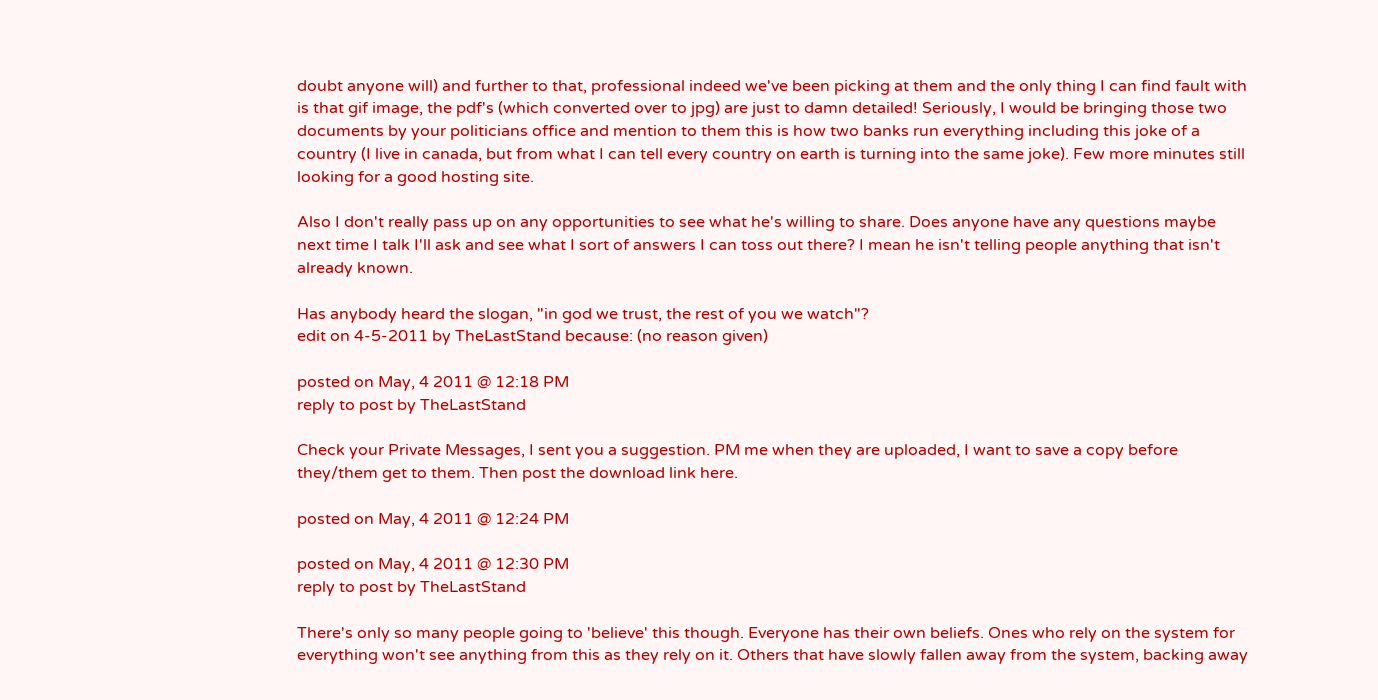doubt anyone will) and further to that, professional indeed we've been picking at them and the only thing I can find fault with is that gif image, the pdf's (which converted over to jpg) are just to damn detailed! Seriously, I would be bringing those two documents by your politicians office and mention to them this is how two banks run everything including this joke of a country (I live in canada, but from what I can tell every country on earth is turning into the same joke). Few more minutes still looking for a good hosting site.

Also I don't really pass up on any opportunities to see what he's willing to share. Does anyone have any questions maybe next time I talk I'll ask and see what I sort of answers I can toss out there? I mean he isn't telling people anything that isn't already known.

Has anybody heard the slogan, "in god we trust, the rest of you we watch"?
edit on 4-5-2011 by TheLastStand because: (no reason given)

posted on May, 4 2011 @ 12:18 PM
reply to post by TheLastStand

Check your Private Messages, I sent you a suggestion. PM me when they are uploaded, I want to save a copy before they/them get to them. Then post the download link here.

posted on May, 4 2011 @ 12:24 PM

posted on May, 4 2011 @ 12:30 PM
reply to post by TheLastStand

There's only so many people going to 'believe' this though. Everyone has their own beliefs. Ones who rely on the system for everything won't see anything from this as they rely on it. Others that have slowly fallen away from the system, backing away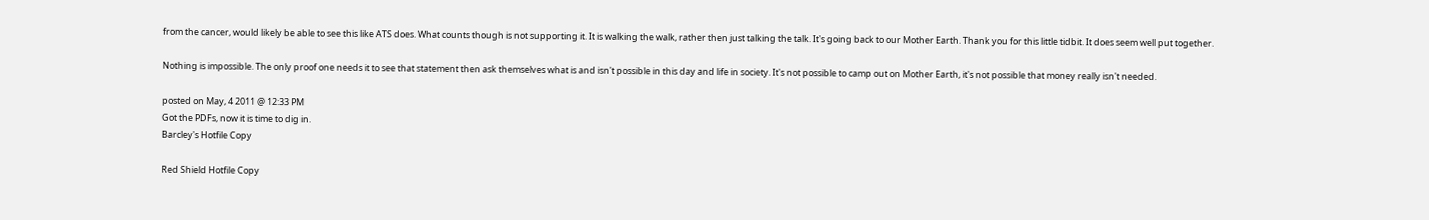from the cancer, would likely be able to see this like ATS does. What counts though is not supporting it. It is walking the walk, rather then just talking the talk. It's going back to our Mother Earth. Thank you for this little tidbit. It does seem well put together.

Nothing is impossible. The only proof one needs it to see that statement then ask themselves what is and isn't possible in this day and life in society. It's not possible to camp out on Mother Earth, it's not possible that money really isn't needed.

posted on May, 4 2011 @ 12:33 PM
Got the PDFs, now it is time to dig in.
Barcley's Hotfile Copy

Red Shield Hotfile Copy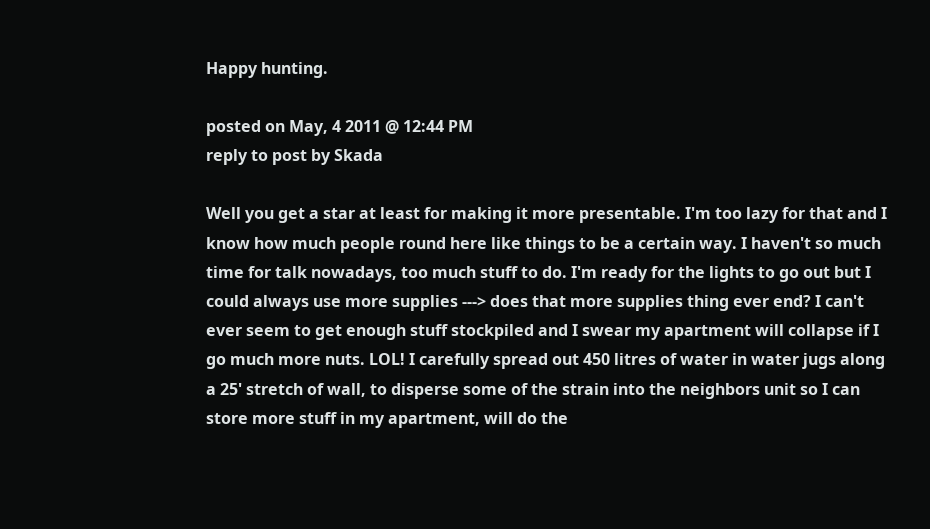Happy hunting.

posted on May, 4 2011 @ 12:44 PM
reply to post by Skada

Well you get a star at least for making it more presentable. I'm too lazy for that and I know how much people round here like things to be a certain way. I haven't so much time for talk nowadays, too much stuff to do. I'm ready for the lights to go out but I could always use more supplies ---> does that more supplies thing ever end? I can't ever seem to get enough stuff stockpiled and I swear my apartment will collapse if I go much more nuts. LOL! I carefully spread out 450 litres of water in water jugs along a 25' stretch of wall, to disperse some of the strain into the neighbors unit so I can store more stuff in my apartment, will do the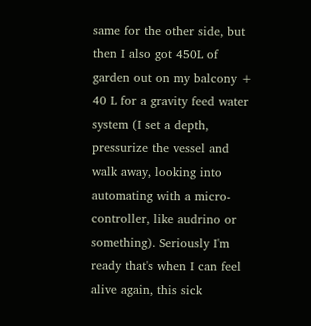same for the other side, but then I also got 450L of garden out on my balcony + 40 L for a gravity feed water system (I set a depth, pressurize the vessel and walk away, looking into automating with a micro-controller, like audrino or something). Seriously I'm ready that's when I can feel alive again, this sick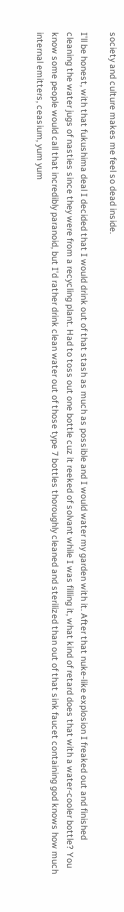society and culture makes me feel so dead inside.

I'll be honest, with that fukushima deal I decided that I would drink out of that stash as much as possible and I would water my garden with it. After that nuke-like explosion I freaked out and finished cleaning the water jugs of nasties since they were from a recycling plant. Had to toss out one bottle cuz it reeked of solvant while I was filling it, what kind of retard does that with a water-cooler bottle? You know some people would call that incredibly paranoid, but I'd rather drink clean water out of those type 7 bottles thoroughly cleaned and sterilized than out of that sink faucet containing god knows how much internal emitters, ceasium, yum yum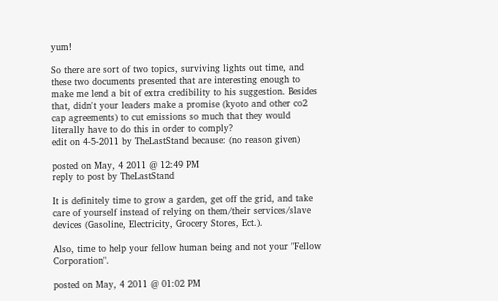yum!

So there are sort of two topics, surviving lights out time, and these two documents presented that are interesting enough to make me lend a bit of extra credibility to his suggestion. Besides that, didn't your leaders make a promise (kyoto and other co2 cap agreements) to cut emissions so much that they would literally have to do this in order to comply?
edit on 4-5-2011 by TheLastStand because: (no reason given)

posted on May, 4 2011 @ 12:49 PM
reply to post by TheLastStand

It is definitely time to grow a garden, get off the grid, and take care of yourself instead of relying on them/their services/slave devices (Gasoline, Electricity, Grocery Stores, Ect.).

Also, time to help your fellow human being and not your "Fellow Corporation".

posted on May, 4 2011 @ 01:02 PM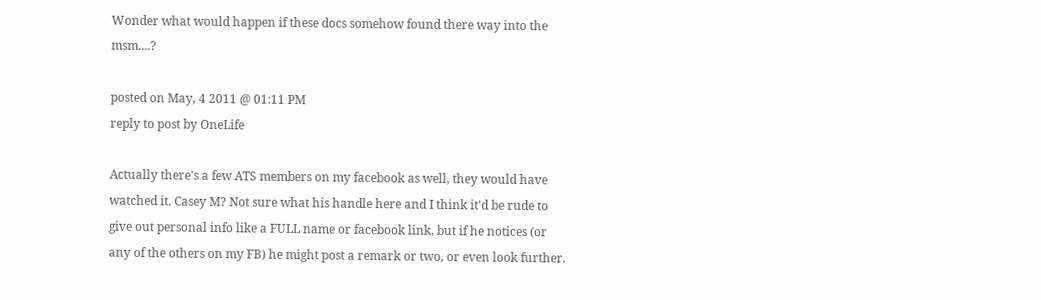Wonder what would happen if these docs somehow found there way into the msm....?

posted on May, 4 2011 @ 01:11 PM
reply to post by OneLife

Actually there's a few ATS members on my facebook as well, they would have watched it. Casey M? Not sure what his handle here and I think it'd be rude to give out personal info like a FULL name or facebook link, but if he notices (or any of the others on my FB) he might post a remark or two, or even look further.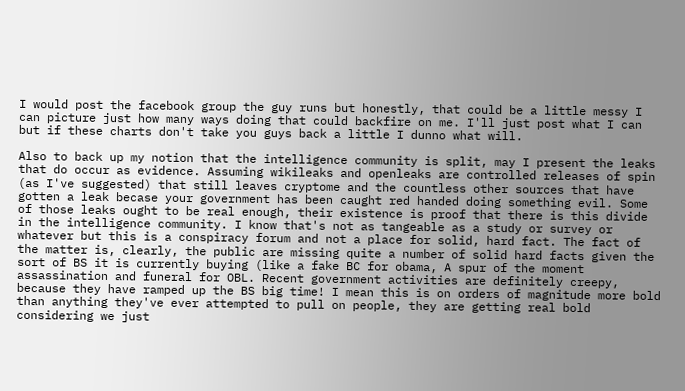I would post the facebook group the guy runs but honestly, that could be a little messy I can picture just how many ways doing that could backfire on me. I'll just post what I can but if these charts don't take you guys back a little I dunno what will.

Also to back up my notion that the intelligence community is split, may I present the leaks that do occur as evidence. Assuming wikileaks and openleaks are controlled releases of spin (as I've suggested) that still leaves cryptome and the countless other sources that have gotten a leak becase your government has been caught red handed doing something evil. Some of those leaks ought to be real enough, their existence is proof that there is this divide in the intelligence community. I know that's not as tangeable as a study or survey or whatever but this is a conspiracy forum and not a place for solid, hard fact. The fact of the matter is, clearly, the public are missing quite a number of solid hard facts given the sort of BS it is currently buying (like a fake BC for obama, A spur of the moment assassination and funeral for OBL. Recent government activities are definitely creepy, because they have ramped up the BS big time! I mean this is on orders of magnitude more bold than anything they've ever attempted to pull on people, they are getting real bold considering we just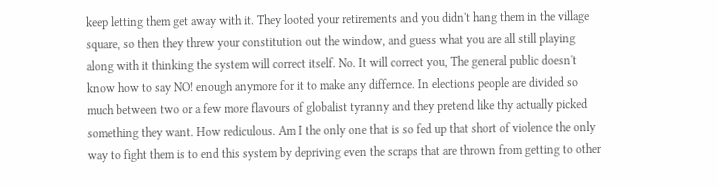keep letting them get away with it. They looted your retirements and you didn't hang them in the village square, so then they threw your constitution out the window, and guess what you are all still playing along with it thinking the system will correct itself. No. It will correct you, The general public doesn't know how to say NO! enough anymore for it to make any differnce. In elections people are divided so much between two or a few more flavours of globalist tyranny and they pretend like thy actually picked something they want. How rediculous. Am I the only one that is so fed up that short of violence the only way to fight them is to end this system by depriving even the scraps that are thrown from getting to other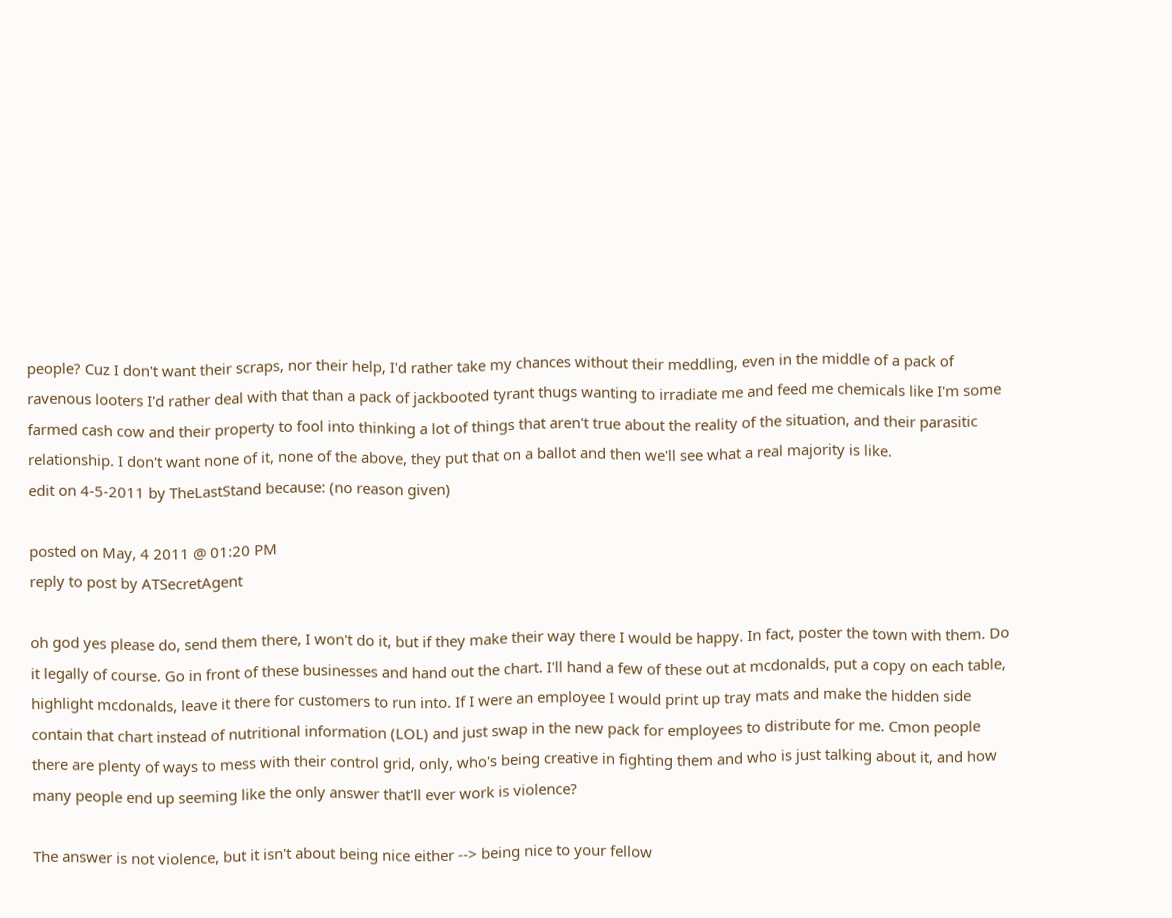people? Cuz I don't want their scraps, nor their help, I'd rather take my chances without their meddling, even in the middle of a pack of ravenous looters I'd rather deal with that than a pack of jackbooted tyrant thugs wanting to irradiate me and feed me chemicals like I'm some farmed cash cow and their property to fool into thinking a lot of things that aren't true about the reality of the situation, and their parasitic relationship. I don't want none of it, none of the above, they put that on a ballot and then we'll see what a real majority is like.
edit on 4-5-2011 by TheLastStand because: (no reason given)

posted on May, 4 2011 @ 01:20 PM
reply to post by ATSecretAgent

oh god yes please do, send them there, I won't do it, but if they make their way there I would be happy. In fact, poster the town with them. Do it legally of course. Go in front of these businesses and hand out the chart. I'll hand a few of these out at mcdonalds, put a copy on each table, highlight mcdonalds, leave it there for customers to run into. If I were an employee I would print up tray mats and make the hidden side contain that chart instead of nutritional information (LOL) and just swap in the new pack for employees to distribute for me. Cmon people there are plenty of ways to mess with their control grid, only, who's being creative in fighting them and who is just talking about it, and how many people end up seeming like the only answer that'll ever work is violence?

The answer is not violence, but it isn't about being nice either --> being nice to your fellow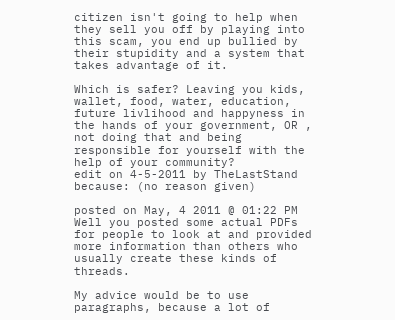citizen isn't going to help when they sell you off by playing into this scam, you end up bullied by their stupidity and a system that takes advantage of it.

Which is safer? Leaving you kids, wallet, food, water, education, future livlihood and happyness in the hands of your government, OR , not doing that and being responsible for yourself with the help of your community?
edit on 4-5-2011 by TheLastStand because: (no reason given)

posted on May, 4 2011 @ 01:22 PM
Well you posted some actual PDFs for people to look at and provided more information than others who usually create these kinds of threads.

My advice would be to use paragraphs, because a lot of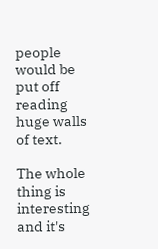people would be put off reading huge walls of text.

The whole thing is interesting and it's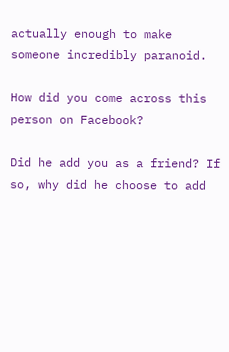actually enough to make someone incredibly paranoid.

How did you come across this person on Facebook?

Did he add you as a friend? If so, why did he choose to add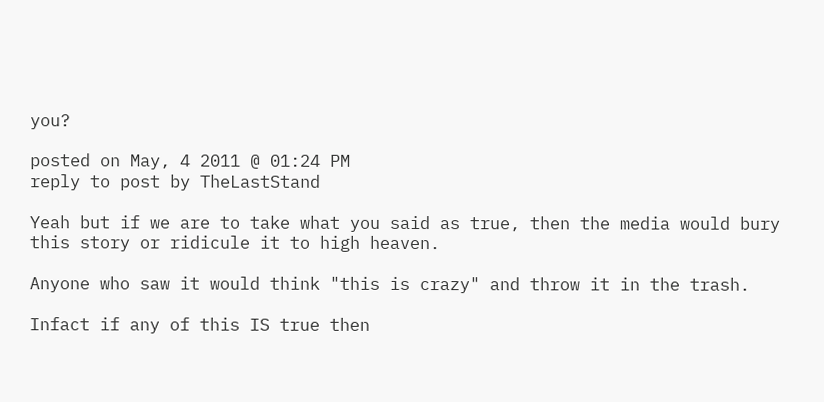you?

posted on May, 4 2011 @ 01:24 PM
reply to post by TheLastStand

Yeah but if we are to take what you said as true, then the media would bury this story or ridicule it to high heaven.

Anyone who saw it would think "this is crazy" and throw it in the trash.

Infact if any of this IS true then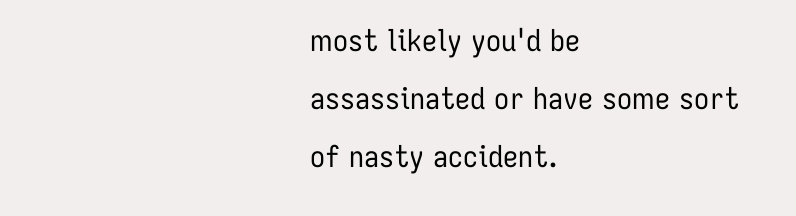most likely you'd be assassinated or have some sort of nasty accident.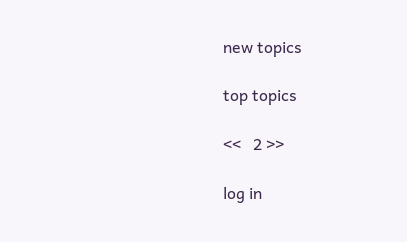new topics

top topics

<<   2 >>

log in